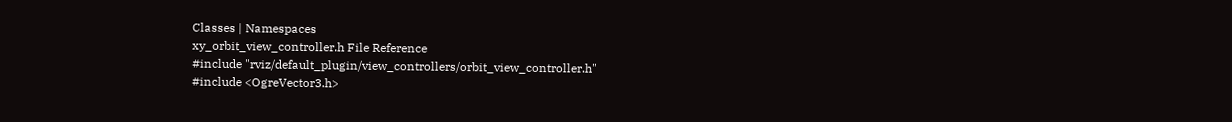Classes | Namespaces
xy_orbit_view_controller.h File Reference
#include "rviz/default_plugin/view_controllers/orbit_view_controller.h"
#include <OgreVector3.h>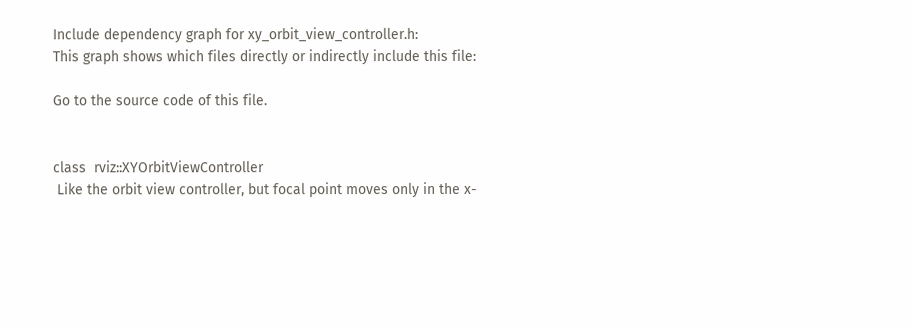Include dependency graph for xy_orbit_view_controller.h:
This graph shows which files directly or indirectly include this file:

Go to the source code of this file.


class  rviz::XYOrbitViewController
 Like the orbit view controller, but focal point moves only in the x-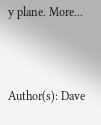y plane. More...



Author(s): Dave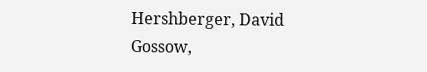Hershberger, David Gossow,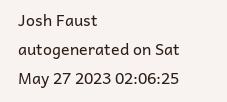Josh Faust
autogenerated on Sat May 27 2023 02:06:25